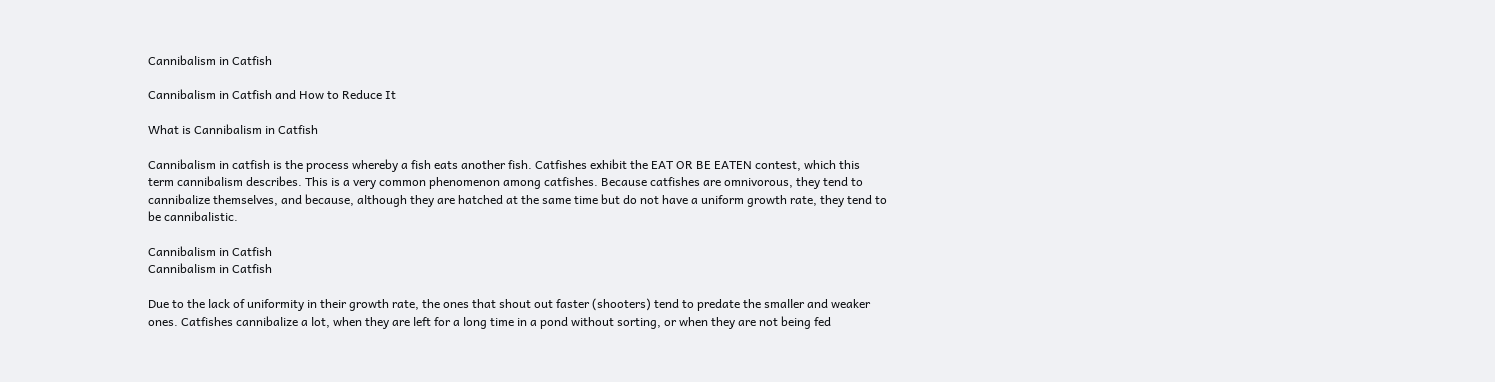Cannibalism in Catfish

Cannibalism in Catfish and How to Reduce It

What is Cannibalism in Catfish

Cannibalism in catfish is the process whereby a fish eats another fish. Catfishes exhibit the EAT OR BE EATEN contest, which this term cannibalism describes. This is a very common phenomenon among catfishes. Because catfishes are omnivorous, they tend to cannibalize themselves, and because, although they are hatched at the same time but do not have a uniform growth rate, they tend to be cannibalistic.

Cannibalism in Catfish
Cannibalism in Catfish

Due to the lack of uniformity in their growth rate, the ones that shout out faster (shooters) tend to predate the smaller and weaker ones. Catfishes cannibalize a lot, when they are left for a long time in a pond without sorting, or when they are not being fed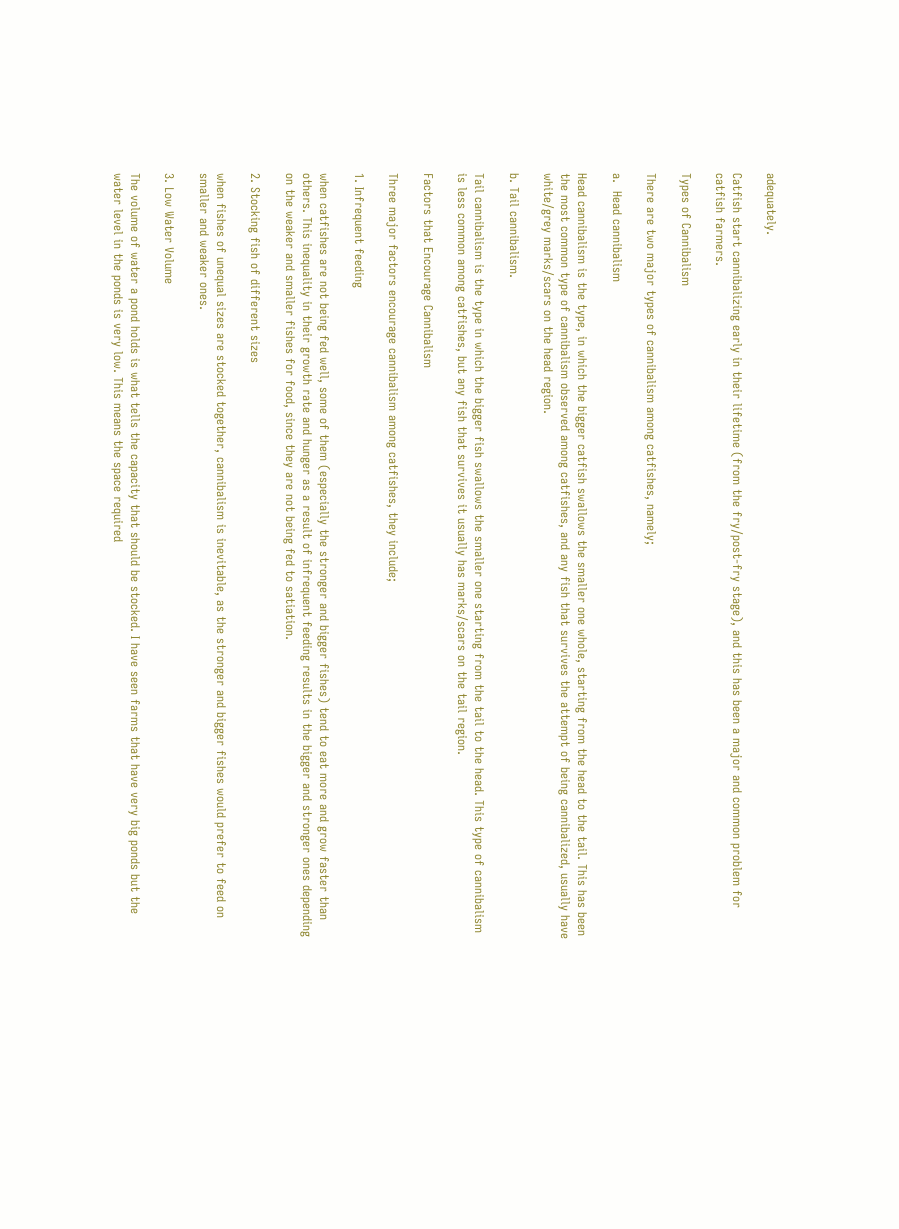adequately.

Catfish start cannibalizing early in their lifetime (from the fry/post-fry stage), and this has been a major and common problem for catfish farmers.

Types of Cannibalism

There are two major types of cannibalism among catfishes, namely;

a.  Head cannibalism

Head cannibalism is the type, in which the bigger catfish swallows the smaller one whole, starting from the head to the tail. This has been the most common type of cannibalism observed among catfishes, and any fish that survives the attempt of being cannibalized, usually have white/grey marks/scars on the head region.

b. Tail cannibalism.

Tail cannibalism is the type in which the bigger fish swallows the smaller one starting from the tail to the head. This type of cannibalism is less common among catfishes, but any fish that survives it usually has marks/scars on the tail region.

Factors that Encourage Cannibalism

Three major factors encourage cannibalism among catfishes, they include;

1. Infrequent feeding

when catfishes are not being fed well, some of them (especially the stronger and bigger fishes) tend to eat more and grow faster than others. This inequality in their growth rate and hunger as a result of infrequent feeding results in the bigger and stronger ones depending on the weaker and smaller fishes for food, since they are not being fed to satiation.

2. Stocking fish of different sizes

when fishes of unequal sizes are stocked together, cannibalism is inevitable, as the stronger and bigger fishes would prefer to feed on smaller and weaker ones.

3. Low Water Volume

The volume of water a pond holds is what tells the capacity that should be stocked. I have seen farms that have very big ponds but the water level in the ponds is very low. This means the space required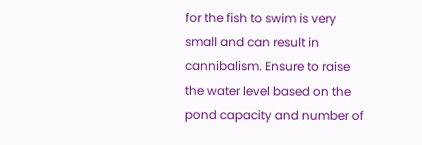for the fish to swim is very small and can result in cannibalism. Ensure to raise the water level based on the pond capacity and number of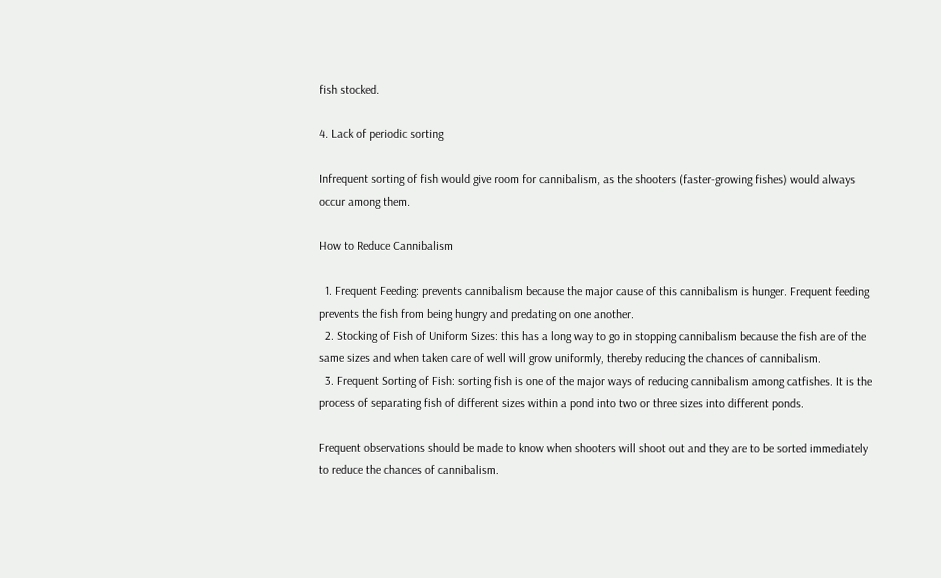fish stocked.

4. Lack of periodic sorting

Infrequent sorting of fish would give room for cannibalism, as the shooters (faster-growing fishes) would always occur among them.

How to Reduce Cannibalism

  1. Frequent Feeding: prevents cannibalism because the major cause of this cannibalism is hunger. Frequent feeding prevents the fish from being hungry and predating on one another.
  2. Stocking of Fish of Uniform Sizes: this has a long way to go in stopping cannibalism because the fish are of the same sizes and when taken care of well will grow uniformly, thereby reducing the chances of cannibalism.
  3. Frequent Sorting of Fish: sorting fish is one of the major ways of reducing cannibalism among catfishes. It is the process of separating fish of different sizes within a pond into two or three sizes into different ponds.

Frequent observations should be made to know when shooters will shoot out and they are to be sorted immediately to reduce the chances of cannibalism.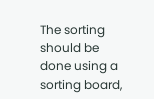The sorting should be done using a sorting board,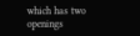which has two openings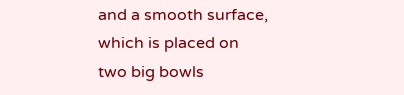and a smooth surface, which is placed on two big bowls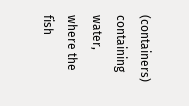(containers) containing water, where the fish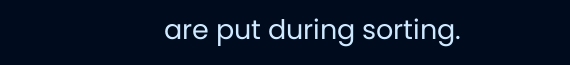are put during sorting.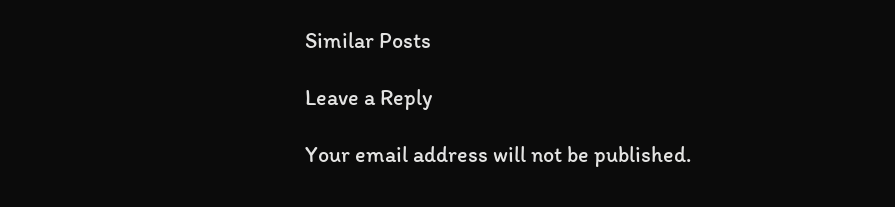Similar Posts

Leave a Reply

Your email address will not be published.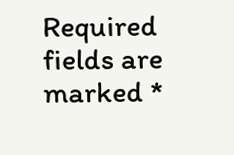Required fields are marked *